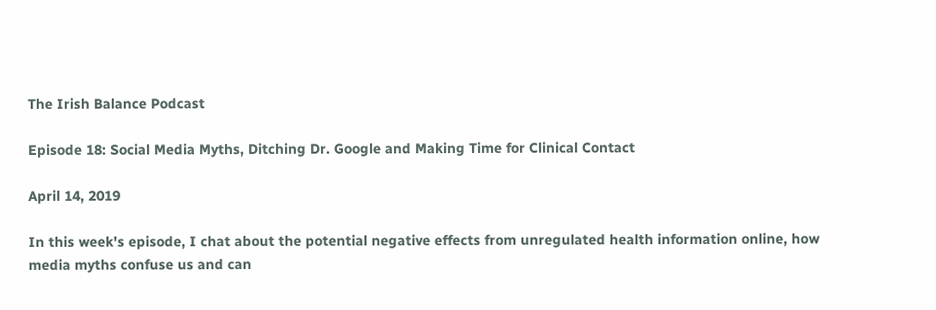The Irish Balance Podcast

Episode 18: Social Media Myths, Ditching Dr. Google and Making Time for Clinical Contact

April 14, 2019

In this week's episode, I chat about the potential negative effects from unregulated health information online, how media myths confuse us and can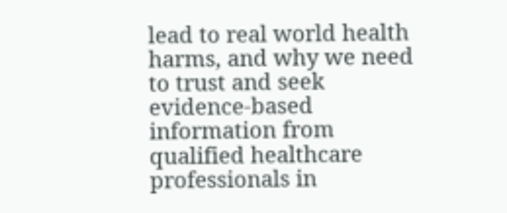lead to real world health harms, and why we need to trust and seek evidence-based information from qualified healthcare professionals in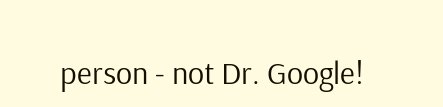person - not Dr. Google!